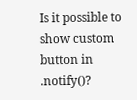Is it possible to show custom button in .notify()?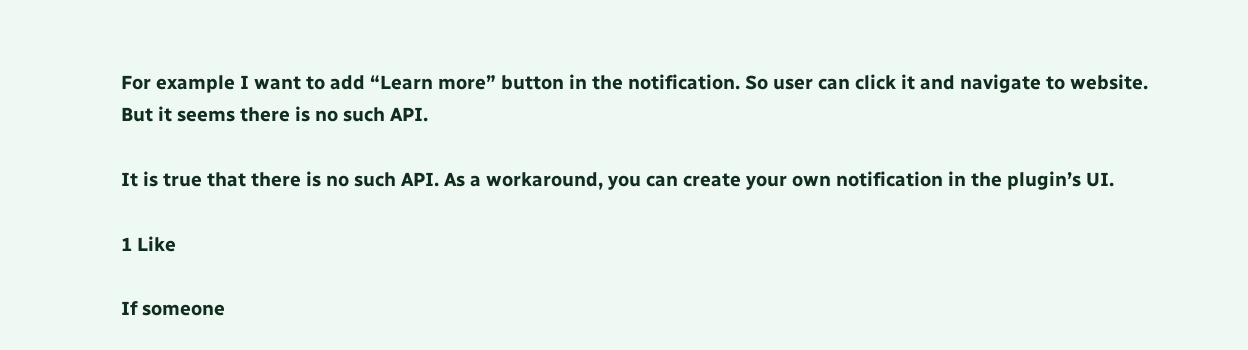For example I want to add “Learn more” button in the notification. So user can click it and navigate to website.
But it seems there is no such API.

It is true that there is no such API. As a workaround, you can create your own notification in the plugin’s UI.

1 Like

If someone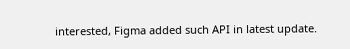interested, Figma added such API in latest update.